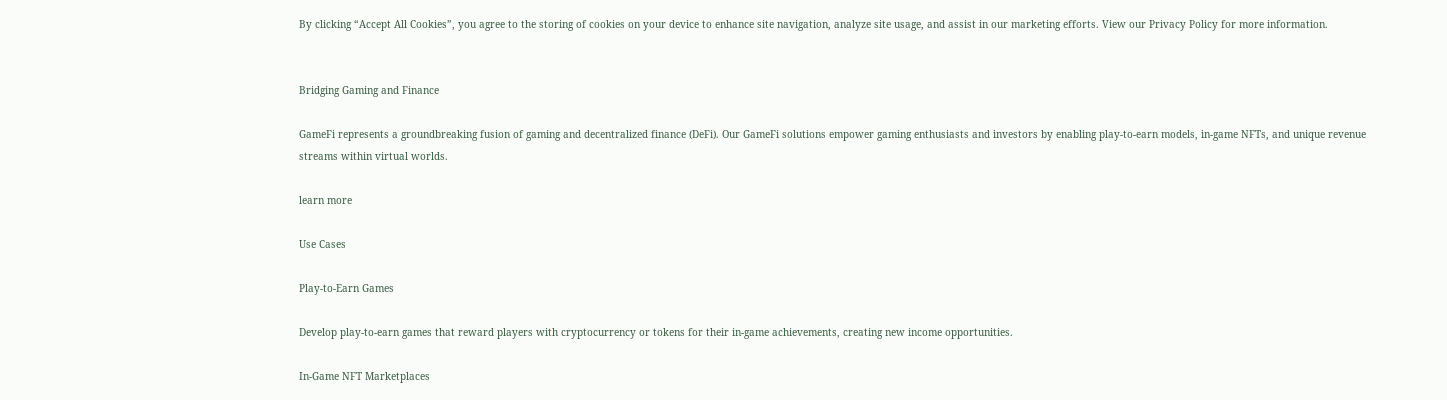By clicking “Accept All Cookies”, you agree to the storing of cookies on your device to enhance site navigation, analyze site usage, and assist in our marketing efforts. View our Privacy Policy for more information.


Bridging Gaming and Finance

GameFi represents a groundbreaking fusion of gaming and decentralized finance (DeFi). Our GameFi solutions empower gaming enthusiasts and investors by enabling play-to-earn models, in-game NFTs, and unique revenue streams within virtual worlds.

learn more

Use Cases

Play-to-Earn Games

Develop play-to-earn games that reward players with cryptocurrency or tokens for their in-game achievements, creating new income opportunities.

In-Game NFT Marketplaces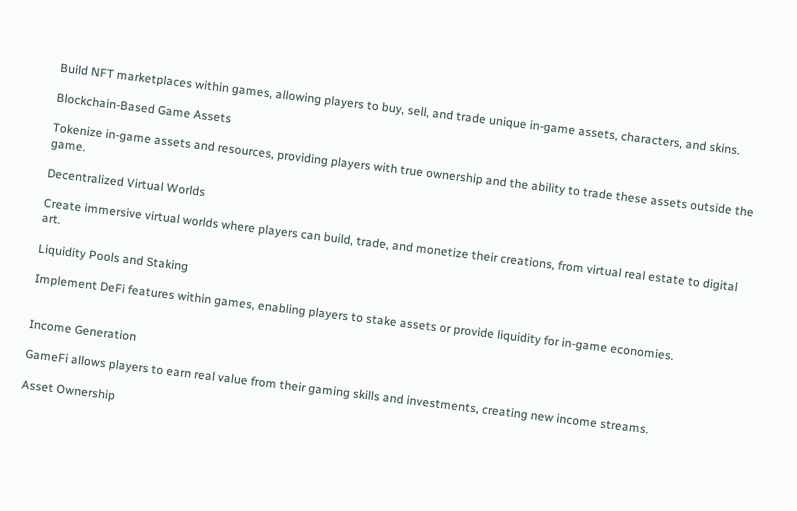Build NFT marketplaces within games, allowing players to buy, sell, and trade unique in-game assets, characters, and skins.

Blockchain-Based Game Assets

Tokenize in-game assets and resources, providing players with true ownership and the ability to trade these assets outside the game.

Decentralized Virtual Worlds

Create immersive virtual worlds where players can build, trade, and monetize their creations, from virtual real estate to digital art.

Liquidity Pools and Staking

Implement DeFi features within games, enabling players to stake assets or provide liquidity for in-game economies.


Income Generation

GameFi allows players to earn real value from their gaming skills and investments, creating new income streams.

Asset Ownership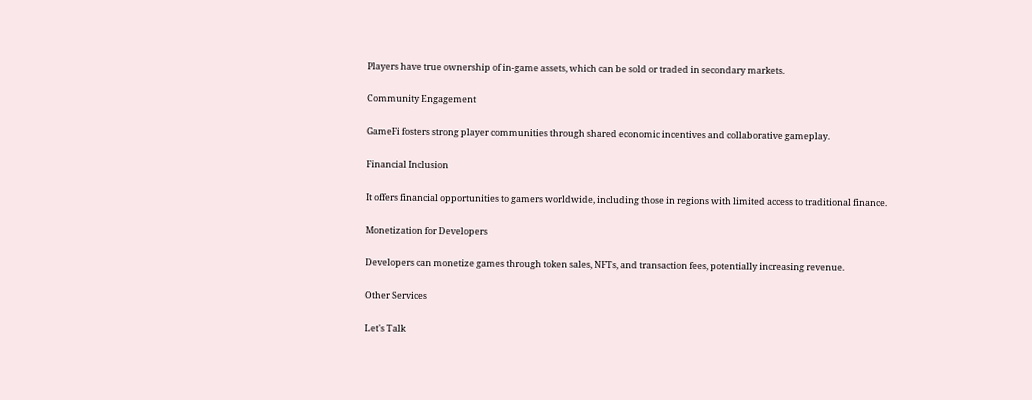Players have true ownership of in-game assets, which can be sold or traded in secondary markets.

Community Engagement

GameFi fosters strong player communities through shared economic incentives and collaborative gameplay.

Financial Inclusion

It offers financial opportunities to gamers worldwide, including those in regions with limited access to traditional finance.

Monetization for Developers

Developers can monetize games through token sales, NFTs, and transaction fees, potentially increasing revenue.

Other Services

Let's Talk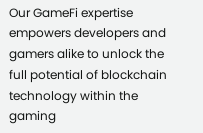Our GameFi expertise empowers developers and gamers alike to unlock the full potential of blockchain technology within the gaming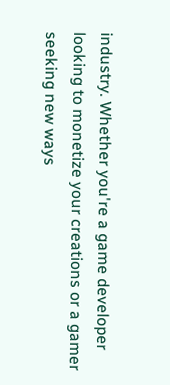industry. Whether you're a game developer looking to monetize your creations or a gamer seeking new ways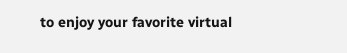to enjoy your favorite virtual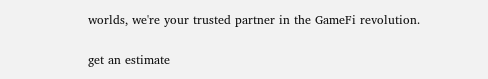worlds, we're your trusted partner in the GameFi revolution.

get an estimate